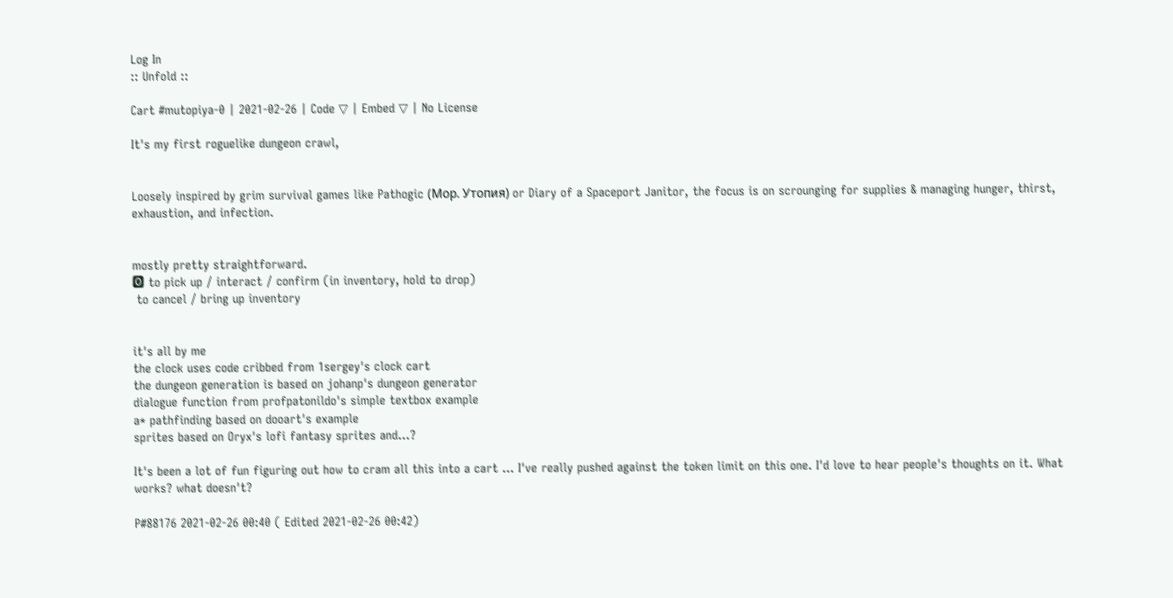Log In
:: Unfold ::

Cart #mutopiya-0 | 2021-02-26 | Code ▽ | Embed ▽ | No License

It's my first roguelike dungeon crawl,


Loosely inspired by grim survival games like Pathogic (Мор. Утопия) or Diary of a Spaceport Janitor, the focus is on scrounging for supplies & managing hunger, thirst, exhaustion, and infection.


mostly pretty straightforward.
🅾 to pick up / interact / confirm (in inventory, hold to drop)
 to cancel / bring up inventory


it's all by me
the clock uses code cribbed from 1sergey's clock cart
the dungeon generation is based on johanp's dungeon generator
dialogue function from profpatonildo's simple textbox example
a* pathfinding based on dooart's example
sprites based on Oryx's lofi fantasy sprites and...?

It's been a lot of fun figuring out how to cram all this into a cart ... I've really pushed against the token limit on this one. I'd love to hear people's thoughts on it. What works? what doesn't?

P#88176 2021-02-26 00:40 ( Edited 2021-02-26 00:42)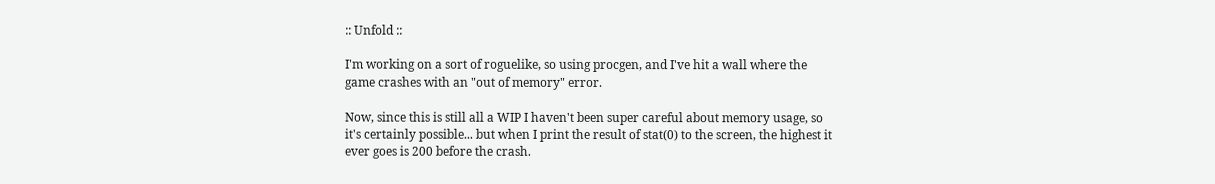:: Unfold ::

I'm working on a sort of roguelike, so using procgen, and I've hit a wall where the game crashes with an "out of memory" error.

Now, since this is still all a WIP I haven't been super careful about memory usage, so it's certainly possible... but when I print the result of stat(0) to the screen, the highest it ever goes is 200 before the crash.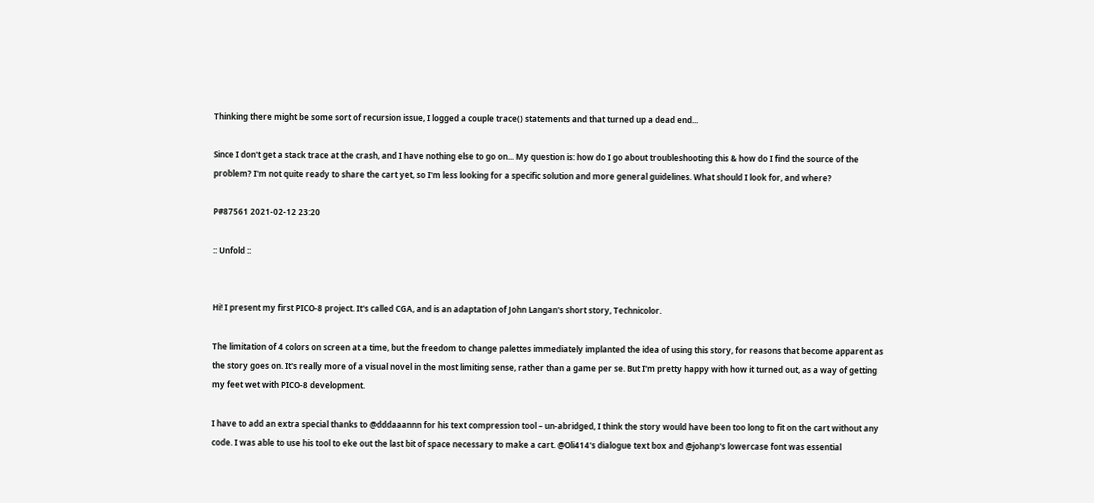Thinking there might be some sort of recursion issue, I logged a couple trace() statements and that turned up a dead end...

Since I don't get a stack trace at the crash, and I have nothing else to go on... My question is: how do I go about troubleshooting this & how do I find the source of the problem? I'm not quite ready to share the cart yet, so I'm less looking for a specific solution and more general guidelines. What should I look for, and where?

P#87561 2021-02-12 23:20

:: Unfold ::


Hi! I present my first PICO-8 project. It's called CGA, and is an adaptation of John Langan's short story, Technicolor.

The limitation of 4 colors on screen at a time, but the freedom to change palettes immediately implanted the idea of using this story, for reasons that become apparent as the story goes on. It's really more of a visual novel in the most limiting sense, rather than a game per se. But I'm pretty happy with how it turned out, as a way of getting my feet wet with PICO-8 development.

I have to add an extra special thanks to @dddaaannn for his text compression tool – un-abridged, I think the story would have been too long to fit on the cart without any code. I was able to use his tool to eke out the last bit of space necessary to make a cart. @Oli414's dialogue text box and @johanp's lowercase font was essential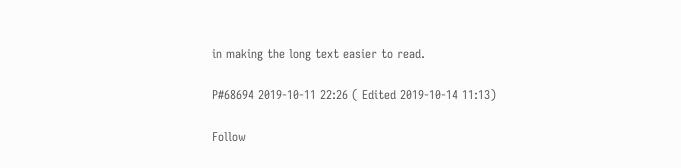in making the long text easier to read.

P#68694 2019-10-11 22:26 ( Edited 2019-10-14 11:13)

Follow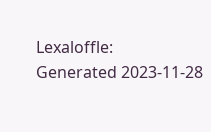Lexaloffle:
Generated 2023-11-28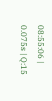08:55:06 | 0.075s | Q:15